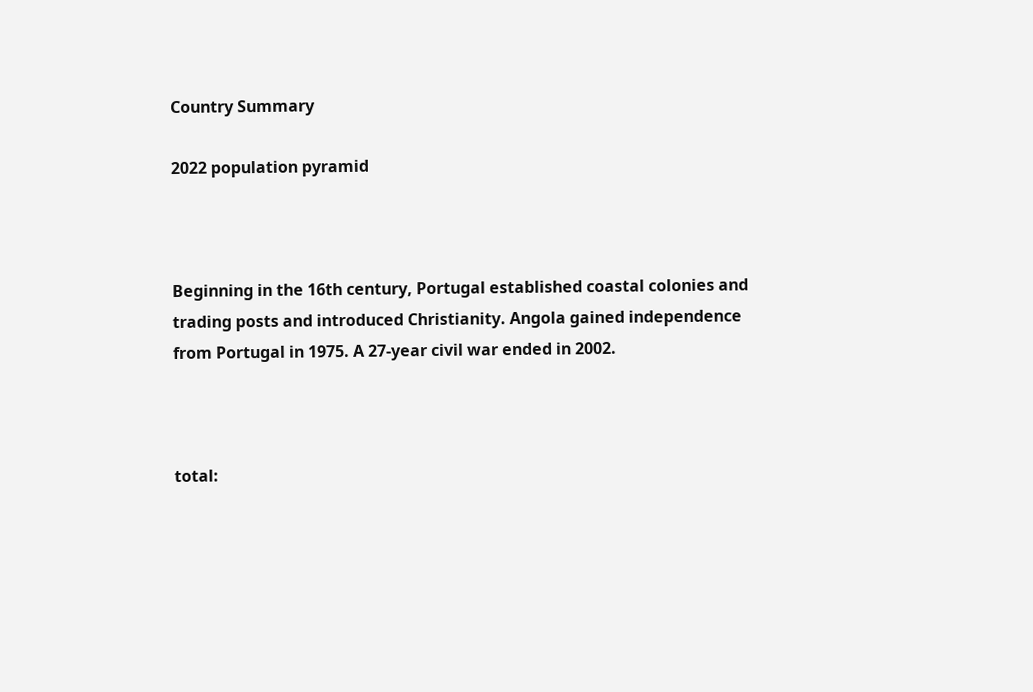Country Summary

2022 population pyramid



Beginning in the 16th century, Portugal established coastal colonies and trading posts and introduced Christianity. Angola gained independence from Portugal in 1975. A 27-year civil war ended in 2002.



total: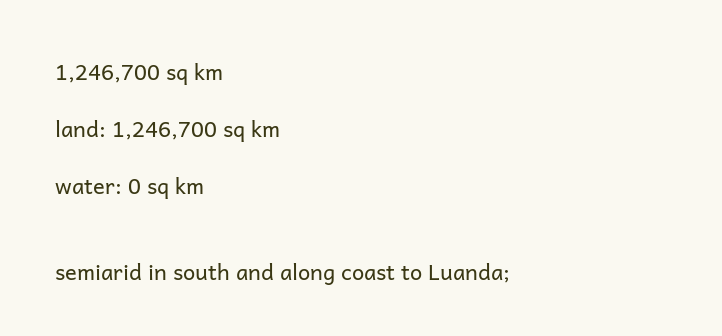1,246,700 sq km

land: 1,246,700 sq km

water: 0 sq km


semiarid in south and along coast to Luanda;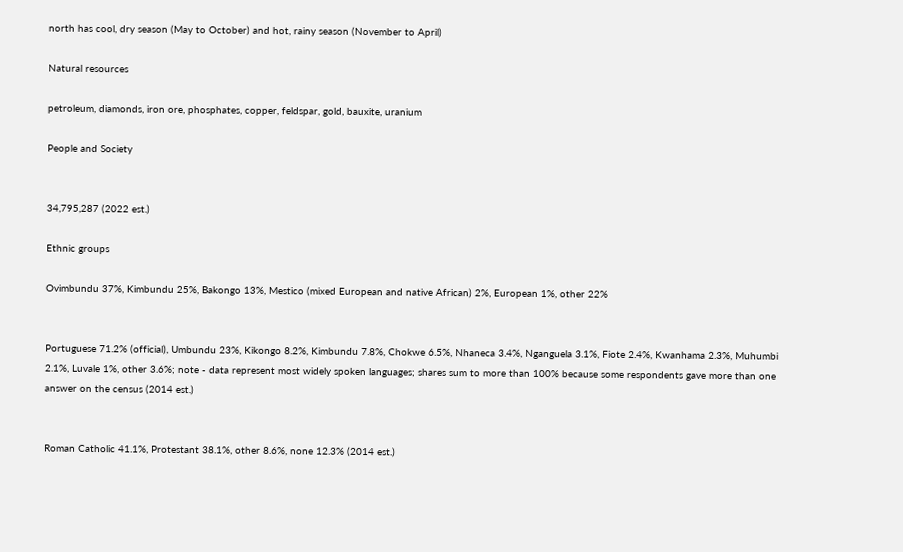north has cool, dry season (May to October) and hot, rainy season (November to April)

Natural resources

petroleum, diamonds, iron ore, phosphates, copper, feldspar, gold, bauxite, uranium

People and Society


34,795,287 (2022 est.)

Ethnic groups

Ovimbundu 37%, Kimbundu 25%, Bakongo 13%, Mestico (mixed European and native African) 2%, European 1%, other 22%


Portuguese 71.2% (official), Umbundu 23%, Kikongo 8.2%, Kimbundu 7.8%, Chokwe 6.5%, Nhaneca 3.4%, Nganguela 3.1%, Fiote 2.4%, Kwanhama 2.3%, Muhumbi 2.1%, Luvale 1%, other 3.6%; note - data represent most widely spoken languages; shares sum to more than 100% because some respondents gave more than one answer on the census (2014 est.)


Roman Catholic 41.1%, Protestant 38.1%, other 8.6%, none 12.3% (2014 est.)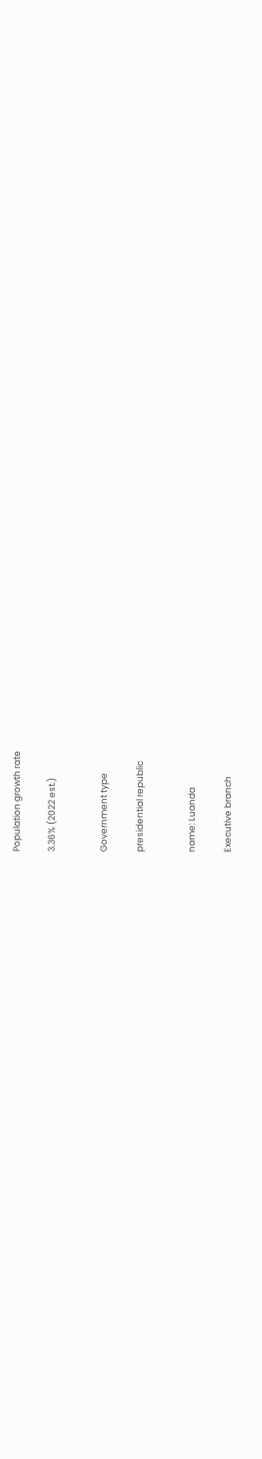Population growth rate

3.36% (2022 est.)


Government type

presidential republic


name: Luanda

Executive branch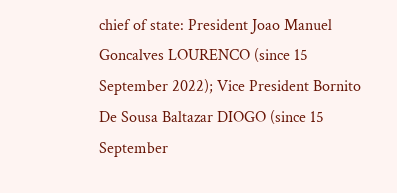chief of state: President Joao Manuel Goncalves LOURENCO (since 15 September 2022); Vice President Bornito De Sousa Baltazar DIOGO (since 15 September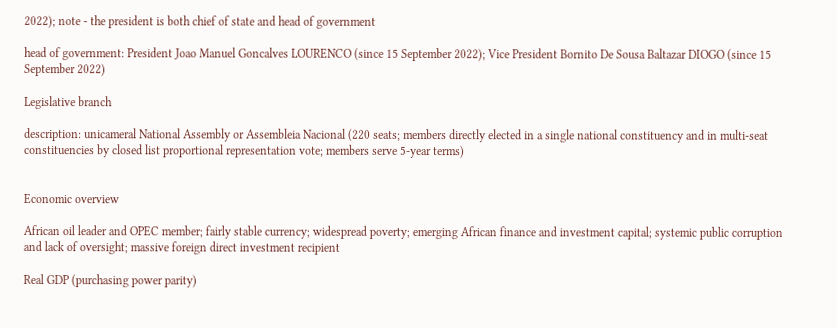2022); note - the president is both chief of state and head of government

head of government: President Joao Manuel Goncalves LOURENCO (since 15 September 2022); Vice President Bornito De Sousa Baltazar DIOGO (since 15 September 2022)

Legislative branch

description: unicameral National Assembly or Assembleia Nacional (220 seats; members directly elected in a single national constituency and in multi-seat constituencies by closed list proportional representation vote; members serve 5-year terms)


Economic overview

African oil leader and OPEC member; fairly stable currency; widespread poverty; emerging African finance and investment capital; systemic public corruption and lack of oversight; massive foreign direct investment recipient

Real GDP (purchasing power parity)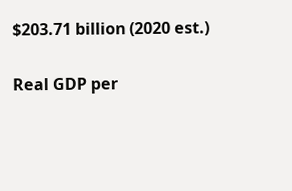$203.71 billion (2020 est.)

Real GDP per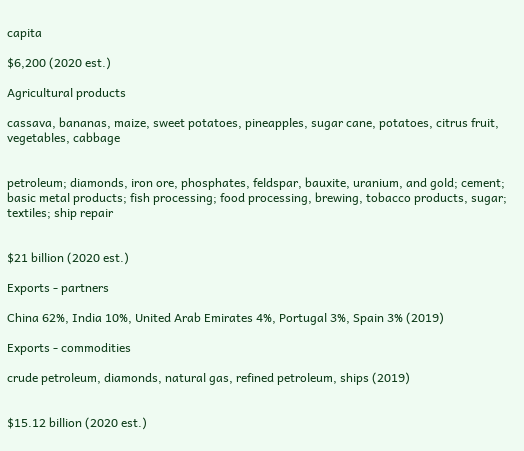capita

$6,200 (2020 est.)

Agricultural products

cassava, bananas, maize, sweet potatoes, pineapples, sugar cane, potatoes, citrus fruit, vegetables, cabbage


petroleum; diamonds, iron ore, phosphates, feldspar, bauxite, uranium, and gold; cement; basic metal products; fish processing; food processing, brewing, tobacco products, sugar; textiles; ship repair


$21 billion (2020 est.)

Exports - partners

China 62%, India 10%, United Arab Emirates 4%, Portugal 3%, Spain 3% (2019)

Exports - commodities

crude petroleum, diamonds, natural gas, refined petroleum, ships (2019)


$15.12 billion (2020 est.)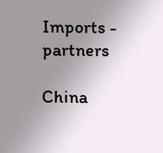Imports - partners

China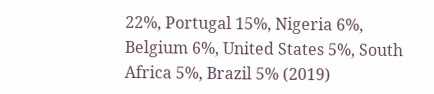22%, Portugal 15%, Nigeria 6%, Belgium 6%, United States 5%, South Africa 5%, Brazil 5% (2019)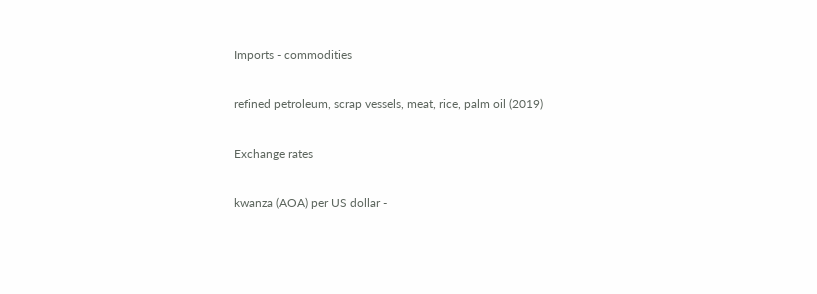Imports - commodities

refined petroleum, scrap vessels, meat, rice, palm oil (2019)

Exchange rates

kwanza (AOA) per US dollar -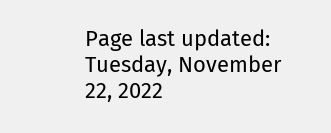Page last updated: Tuesday, November 22, 2022